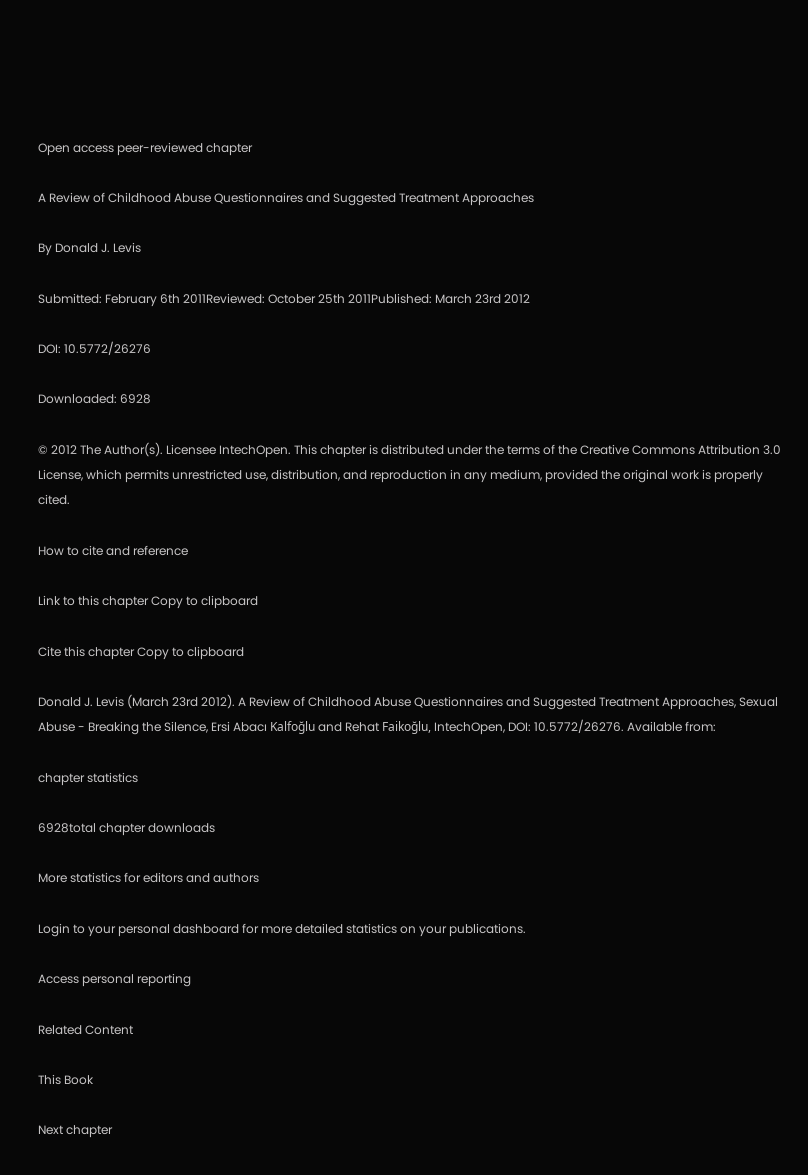Open access peer-reviewed chapter

A Review of Childhood Abuse Questionnaires and Suggested Treatment Approaches

By Donald J. Levis

Submitted: February 6th 2011Reviewed: October 25th 2011Published: March 23rd 2012

DOI: 10.5772/26276

Downloaded: 6928

© 2012 The Author(s). Licensee IntechOpen. This chapter is distributed under the terms of the Creative Commons Attribution 3.0 License, which permits unrestricted use, distribution, and reproduction in any medium, provided the original work is properly cited.

How to cite and reference

Link to this chapter Copy to clipboard

Cite this chapter Copy to clipboard

Donald J. Levis (March 23rd 2012). A Review of Childhood Abuse Questionnaires and Suggested Treatment Approaches, Sexual Abuse - Breaking the Silence, Ersi Abacı Kalfoğlu and Rehat Faikoğlu, IntechOpen, DOI: 10.5772/26276. Available from:

chapter statistics

6928total chapter downloads

More statistics for editors and authors

Login to your personal dashboard for more detailed statistics on your publications.

Access personal reporting

Related Content

This Book

Next chapter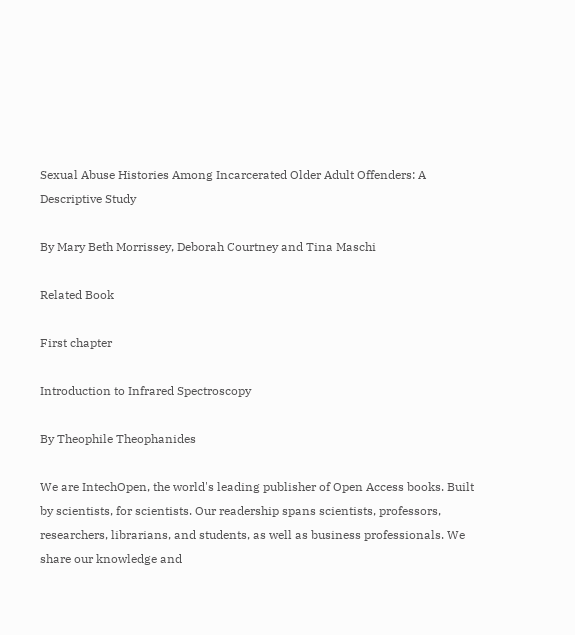Sexual Abuse Histories Among Incarcerated Older Adult Offenders: A Descriptive Study

By Mary Beth Morrissey, Deborah Courtney and Tina Maschi

Related Book

First chapter

Introduction to Infrared Spectroscopy

By Theophile Theophanides

We are IntechOpen, the world's leading publisher of Open Access books. Built by scientists, for scientists. Our readership spans scientists, professors, researchers, librarians, and students, as well as business professionals. We share our knowledge and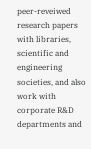peer-reveiwed research papers with libraries, scientific and engineering societies, and also work with corporate R&D departments and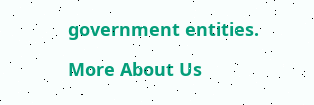government entities.

More About Us